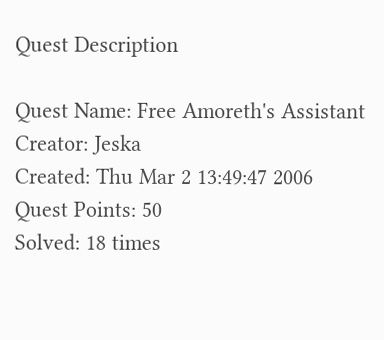Quest Description

Quest Name: Free Amoreth's Assistant
Creator: Jeska
Created: Thu Mar 2 13:49:47 2006
Quest Points: 50
Solved: 18 times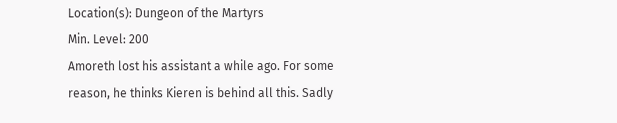Location(s): Dungeon of the Martyrs
Min. Level: 200
Amoreth lost his assistant a while ago. For some reason, he thinks Kieren is behind all this. Sadly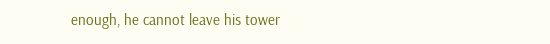enough, he cannot leave his tower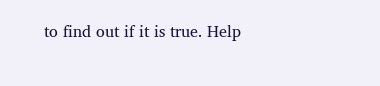to find out if it is true. Help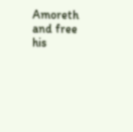Amoreth and free his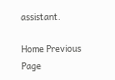assistant.

Home Previous Page